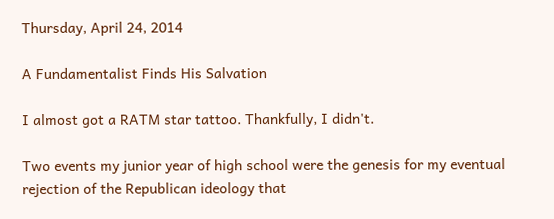Thursday, April 24, 2014

A Fundamentalist Finds His Salvation

I almost got a RATM star tattoo. Thankfully, I didn't.

Two events my junior year of high school were the genesis for my eventual rejection of the Republican ideology that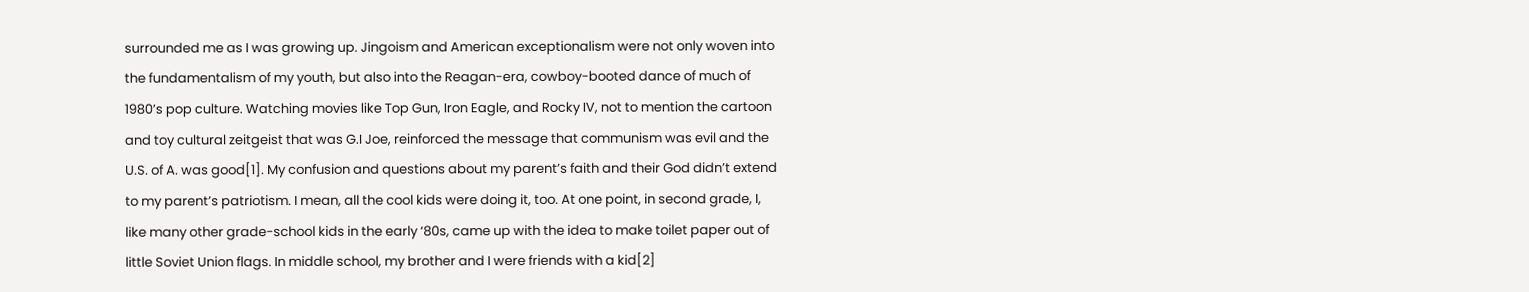surrounded me as I was growing up. Jingoism and American exceptionalism were not only woven into the fundamentalism of my youth, but also into the Reagan-era, cowboy-booted dance of much of 1980’s pop culture. Watching movies like Top Gun, Iron Eagle, and Rocky IV, not to mention the cartoon and toy cultural zeitgeist that was G.I Joe, reinforced the message that communism was evil and the U.S. of A. was good[1]. My confusion and questions about my parent’s faith and their God didn’t extend to my parent’s patriotism. I mean, all the cool kids were doing it, too. At one point, in second grade, I, like many other grade-school kids in the early ‘80s, came up with the idea to make toilet paper out of little Soviet Union flags. In middle school, my brother and I were friends with a kid[2]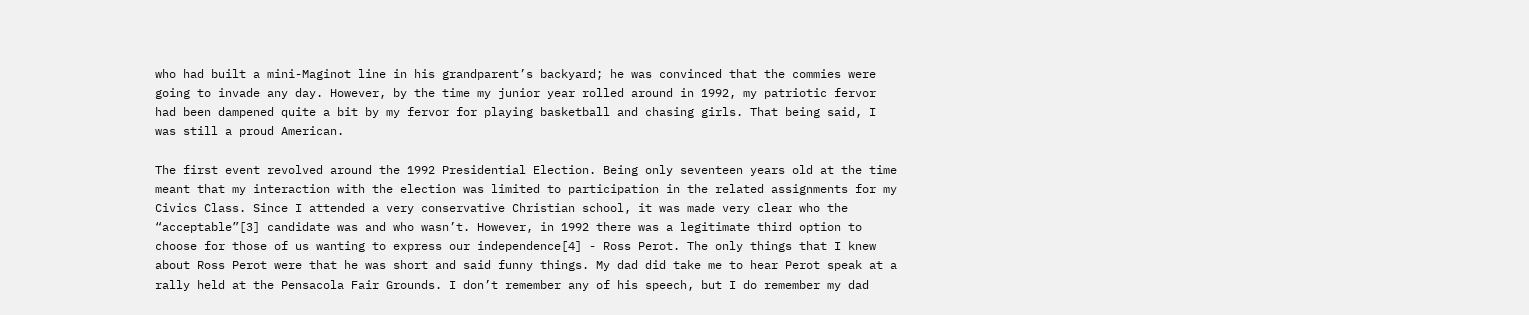who had built a mini-Maginot line in his grandparent’s backyard; he was convinced that the commies were going to invade any day. However, by the time my junior year rolled around in 1992, my patriotic fervor had been dampened quite a bit by my fervor for playing basketball and chasing girls. That being said, I was still a proud American.

The first event revolved around the 1992 Presidential Election. Being only seventeen years old at the time meant that my interaction with the election was limited to participation in the related assignments for my Civics Class. Since I attended a very conservative Christian school, it was made very clear who the “acceptable”[3] candidate was and who wasn’t. However, in 1992 there was a legitimate third option to choose for those of us wanting to express our independence[4] - Ross Perot. The only things that I knew about Ross Perot were that he was short and said funny things. My dad did take me to hear Perot speak at a rally held at the Pensacola Fair Grounds. I don’t remember any of his speech, but I do remember my dad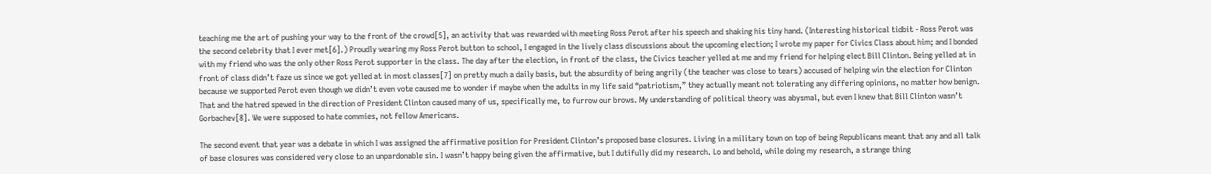teaching me the art of pushing your way to the front of the crowd[5], an activity that was rewarded with meeting Ross Perot after his speech and shaking his tiny hand. (Interesting historical tidbit - Ross Perot was the second celebrity that I ever met[6].) Proudly wearing my Ross Perot button to school, I engaged in the lively class discussions about the upcoming election; I wrote my paper for Civics Class about him; and I bonded with my friend who was the only other Ross Perot supporter in the class. The day after the election, in front of the class, the Civics teacher yelled at me and my friend for helping elect Bill Clinton. Being yelled at in front of class didn’t faze us since we got yelled at in most classes[7] on pretty much a daily basis, but the absurdity of being angrily (the teacher was close to tears) accused of helping win the election for Clinton because we supported Perot even though we didn’t even vote caused me to wonder if maybe when the adults in my life said “patriotism,” they actually meant not tolerating any differing opinions, no matter how benign. That and the hatred spewed in the direction of President Clinton caused many of us, specifically me, to furrow our brows. My understanding of political theory was abysmal, but even I knew that Bill Clinton wasn’t Gorbachev[8]. We were supposed to hate commies, not fellow Americans.

The second event that year was a debate in which I was assigned the affirmative position for President Clinton’s proposed base closures. Living in a military town on top of being Republicans meant that any and all talk of base closures was considered very close to an unpardonable sin. I wasn’t happy being given the affirmative, but I dutifully did my research. Lo and behold, while doing my research, a strange thing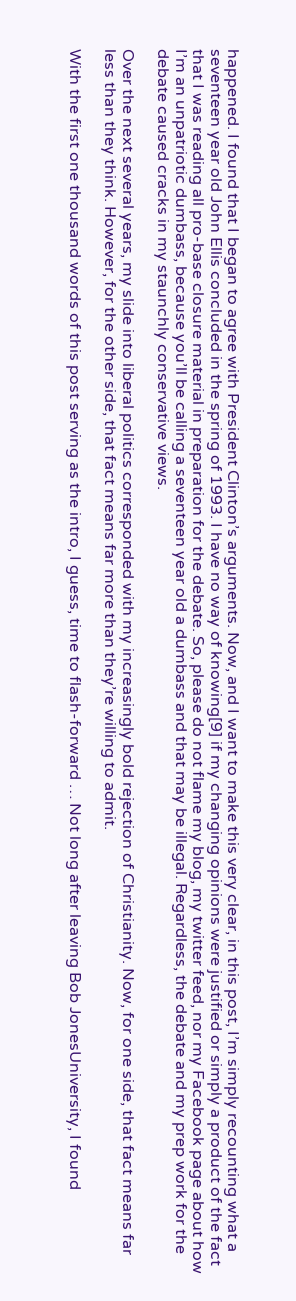happened. I found that I began to agree with President Clinton’s arguments. Now, and I want to make this very clear, in this post, I’m simply recounting what a seventeen year old John Ellis concluded in the spring of 1993. I have no way of knowing[9] if my changing opinions were justified or simply a product of the fact that I was reading all pro-base closure material in preparation for the debate. So, please do not flame my blog, my twitter feed, nor my Facebook page about how I’m an unpatriotic dumbass, because you’ll be calling a seventeen year old a dumbass and that may be illegal. Regardless, the debate and my prep work for the debate caused cracks in my staunchly conservative views.

Over the next several years, my slide into liberal politics corresponded with my increasingly bold rejection of Christianity. Now, for one side, that fact means far less than they think. However, for the other side, that fact means far more than they’re willing to admit.

With the first one thousand words of this post serving as the intro, I guess, time to flash-forward … Not long after leaving Bob JonesUniversity, I found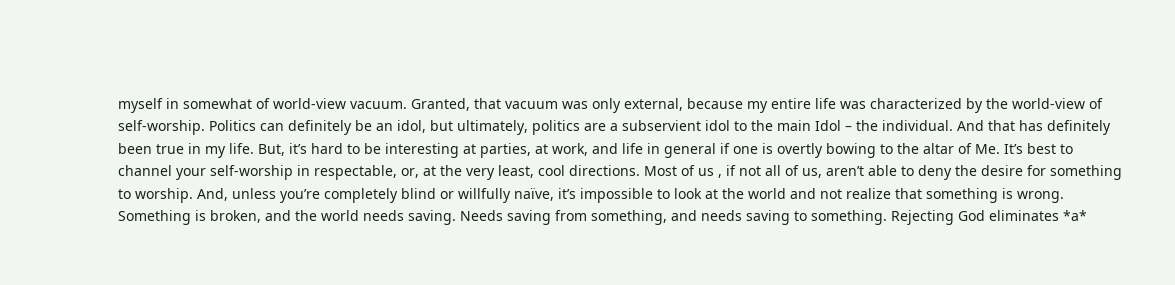myself in somewhat of world-view vacuum. Granted, that vacuum was only external, because my entire life was characterized by the world-view of self-worship. Politics can definitely be an idol, but ultimately, politics are a subservient idol to the main Idol – the individual. And that has definitely been true in my life. But, it’s hard to be interesting at parties, at work, and life in general if one is overtly bowing to the altar of Me. It’s best to channel your self-worship in respectable, or, at the very least, cool directions. Most of us , if not all of us, aren’t able to deny the desire for something to worship. And, unless you’re completely blind or willfully naïve, it’s impossible to look at the world and not realize that something is wrong. Something is broken, and the world needs saving. Needs saving from something, and needs saving to something. Rejecting God eliminates *a*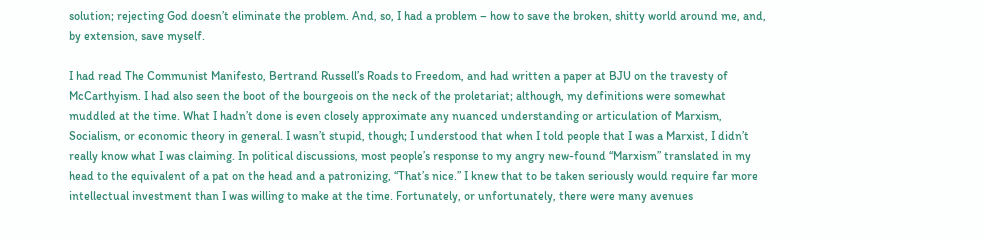solution; rejecting God doesn’t eliminate the problem. And, so, I had a problem – how to save the broken, shitty world around me, and, by extension, save myself.

I had read The Communist Manifesto, Bertrand Russell’s Roads to Freedom, and had written a paper at BJU on the travesty of McCarthyism. I had also seen the boot of the bourgeois on the neck of the proletariat; although, my definitions were somewhat muddled at the time. What I hadn’t done is even closely approximate any nuanced understanding or articulation of Marxism, Socialism, or economic theory in general. I wasn’t stupid, though; I understood that when I told people that I was a Marxist, I didn’t really know what I was claiming. In political discussions, most people’s response to my angry new-found “Marxism” translated in my head to the equivalent of a pat on the head and a patronizing, “That’s nice.” I knew that to be taken seriously would require far more intellectual investment than I was willing to make at the time. Fortunately, or unfortunately, there were many avenues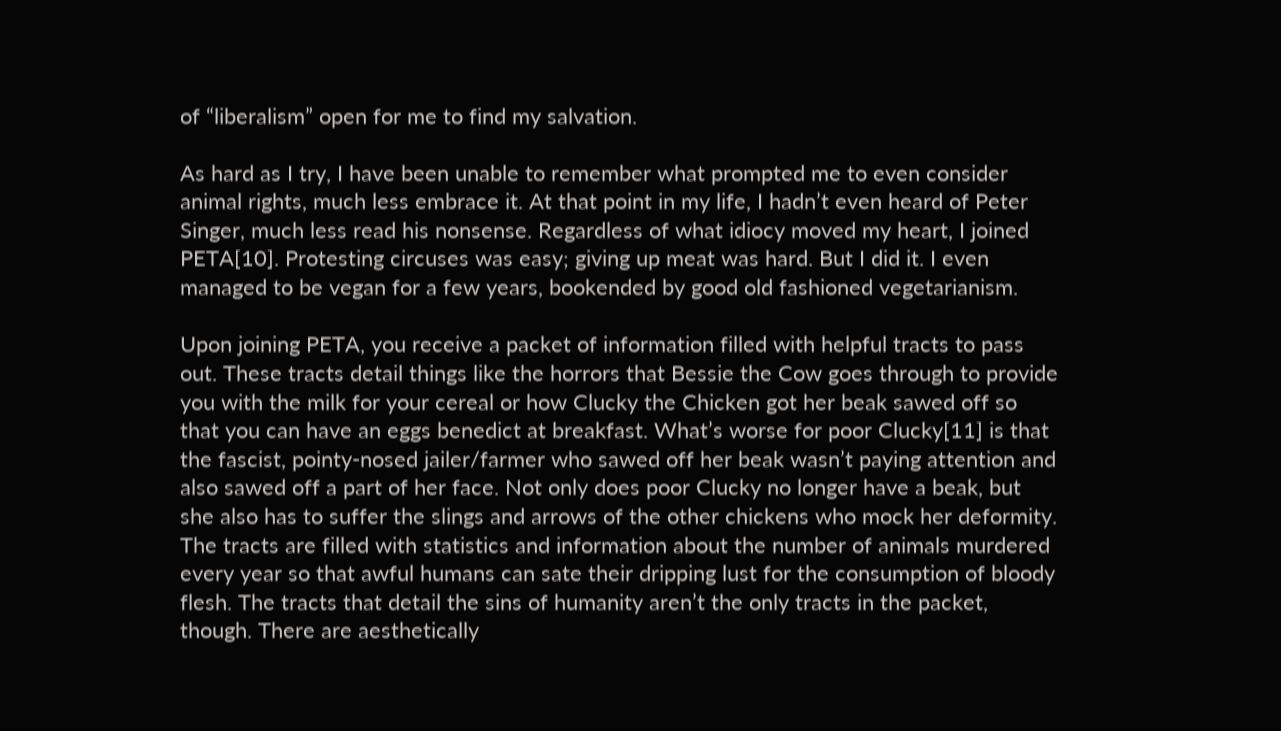of “liberalism” open for me to find my salvation.

As hard as I try, I have been unable to remember what prompted me to even consider animal rights, much less embrace it. At that point in my life, I hadn’t even heard of Peter Singer, much less read his nonsense. Regardless of what idiocy moved my heart, I joined PETA[10]. Protesting circuses was easy; giving up meat was hard. But I did it. I even managed to be vegan for a few years, bookended by good old fashioned vegetarianism.

Upon joining PETA, you receive a packet of information filled with helpful tracts to pass out. These tracts detail things like the horrors that Bessie the Cow goes through to provide you with the milk for your cereal or how Clucky the Chicken got her beak sawed off so that you can have an eggs benedict at breakfast. What’s worse for poor Clucky[11] is that the fascist, pointy-nosed jailer/farmer who sawed off her beak wasn’t paying attention and also sawed off a part of her face. Not only does poor Clucky no longer have a beak, but she also has to suffer the slings and arrows of the other chickens who mock her deformity. The tracts are filled with statistics and information about the number of animals murdered every year so that awful humans can sate their dripping lust for the consumption of bloody flesh. The tracts that detail the sins of humanity aren’t the only tracts in the packet, though. There are aesthetically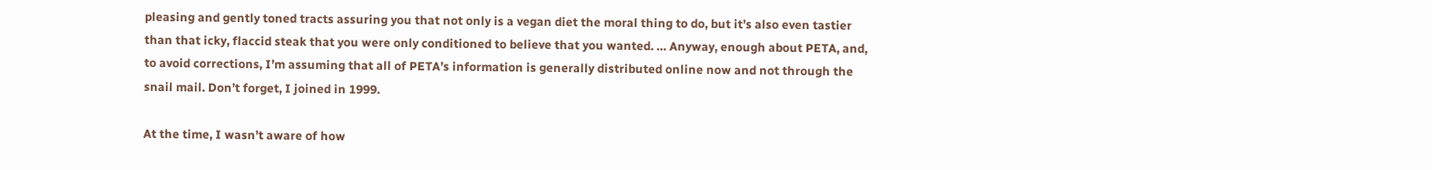pleasing and gently toned tracts assuring you that not only is a vegan diet the moral thing to do, but it’s also even tastier than that icky, flaccid steak that you were only conditioned to believe that you wanted. … Anyway, enough about PETA, and, to avoid corrections, I’m assuming that all of PETA’s information is generally distributed online now and not through the snail mail. Don’t forget, I joined in 1999.

At the time, I wasn’t aware of how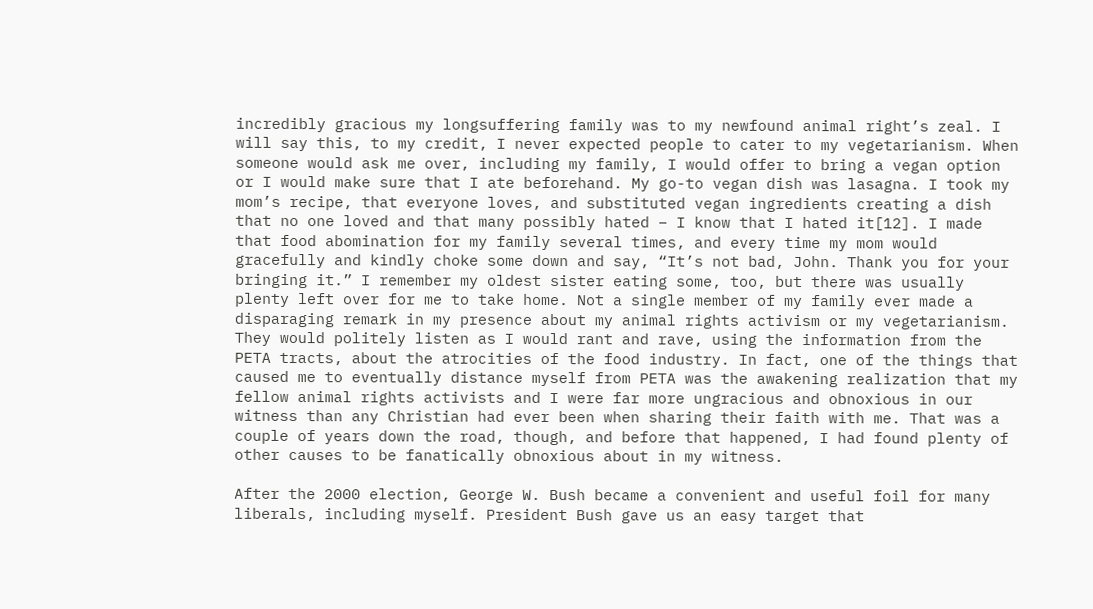incredibly gracious my longsuffering family was to my newfound animal right’s zeal. I will say this, to my credit, I never expected people to cater to my vegetarianism. When someone would ask me over, including my family, I would offer to bring a vegan option or I would make sure that I ate beforehand. My go-to vegan dish was lasagna. I took my mom’s recipe, that everyone loves, and substituted vegan ingredients creating a dish that no one loved and that many possibly hated – I know that I hated it[12]. I made that food abomination for my family several times, and every time my mom would gracefully and kindly choke some down and say, “It’s not bad, John. Thank you for your bringing it.” I remember my oldest sister eating some, too, but there was usually plenty left over for me to take home. Not a single member of my family ever made a disparaging remark in my presence about my animal rights activism or my vegetarianism. They would politely listen as I would rant and rave, using the information from the PETA tracts, about the atrocities of the food industry. In fact, one of the things that caused me to eventually distance myself from PETA was the awakening realization that my fellow animal rights activists and I were far more ungracious and obnoxious in our witness than any Christian had ever been when sharing their faith with me. That was a couple of years down the road, though, and before that happened, I had found plenty of other causes to be fanatically obnoxious about in my witness.

After the 2000 election, George W. Bush became a convenient and useful foil for many liberals, including myself. President Bush gave us an easy target that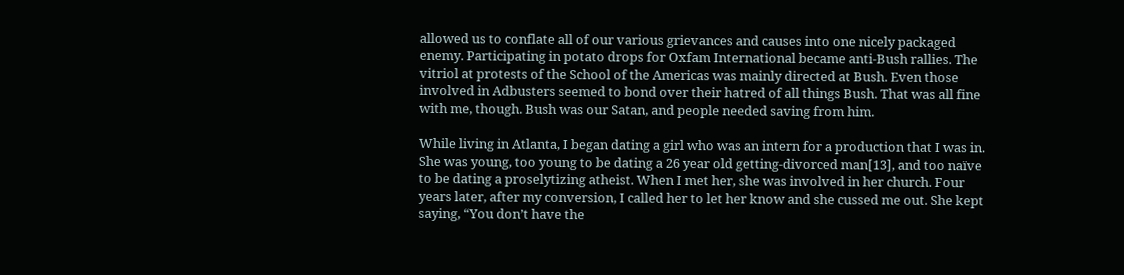allowed us to conflate all of our various grievances and causes into one nicely packaged enemy. Participating in potato drops for Oxfam International became anti-Bush rallies. The vitriol at protests of the School of the Americas was mainly directed at Bush. Even those involved in Adbusters seemed to bond over their hatred of all things Bush. That was all fine with me, though. Bush was our Satan, and people needed saving from him.

While living in Atlanta, I began dating a girl who was an intern for a production that I was in. She was young, too young to be dating a 26 year old getting-divorced man[13], and too naïve to be dating a proselytizing atheist. When I met her, she was involved in her church. Four years later, after my conversion, I called her to let her know and she cussed me out. She kept saying, “You don’t have the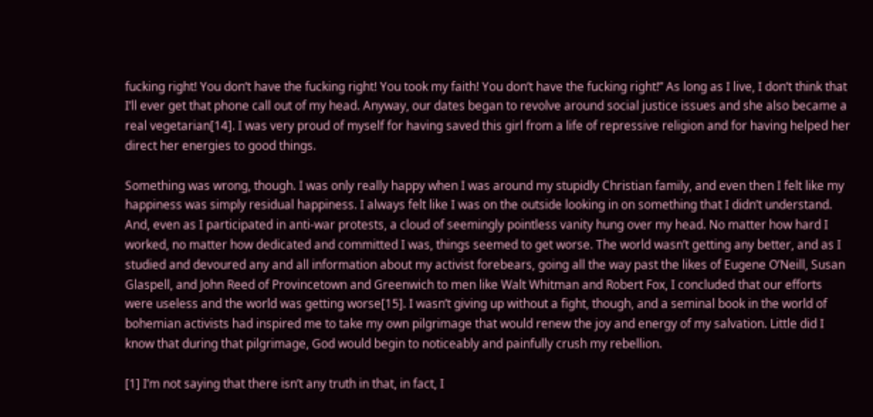fucking right! You don’t have the fucking right! You took my faith! You don’t have the fucking right!” As long as I live, I don’t think that I’ll ever get that phone call out of my head. Anyway, our dates began to revolve around social justice issues and she also became a real vegetarian[14]. I was very proud of myself for having saved this girl from a life of repressive religion and for having helped her direct her energies to good things.

Something was wrong, though. I was only really happy when I was around my stupidly Christian family, and even then I felt like my happiness was simply residual happiness. I always felt like I was on the outside looking in on something that I didn’t understand. And, even as I participated in anti-war protests, a cloud of seemingly pointless vanity hung over my head. No matter how hard I worked, no matter how dedicated and committed I was, things seemed to get worse. The world wasn’t getting any better, and as I studied and devoured any and all information about my activist forebears, going all the way past the likes of Eugene O’Neill, Susan Glaspell, and John Reed of Provincetown and Greenwich to men like Walt Whitman and Robert Fox, I concluded that our efforts were useless and the world was getting worse[15]. I wasn’t giving up without a fight, though, and a seminal book in the world of bohemian activists had inspired me to take my own pilgrimage that would renew the joy and energy of my salvation. Little did I know that during that pilgrimage, God would begin to noticeably and painfully crush my rebellion.

[1] I’m not saying that there isn’t any truth in that, in fact, I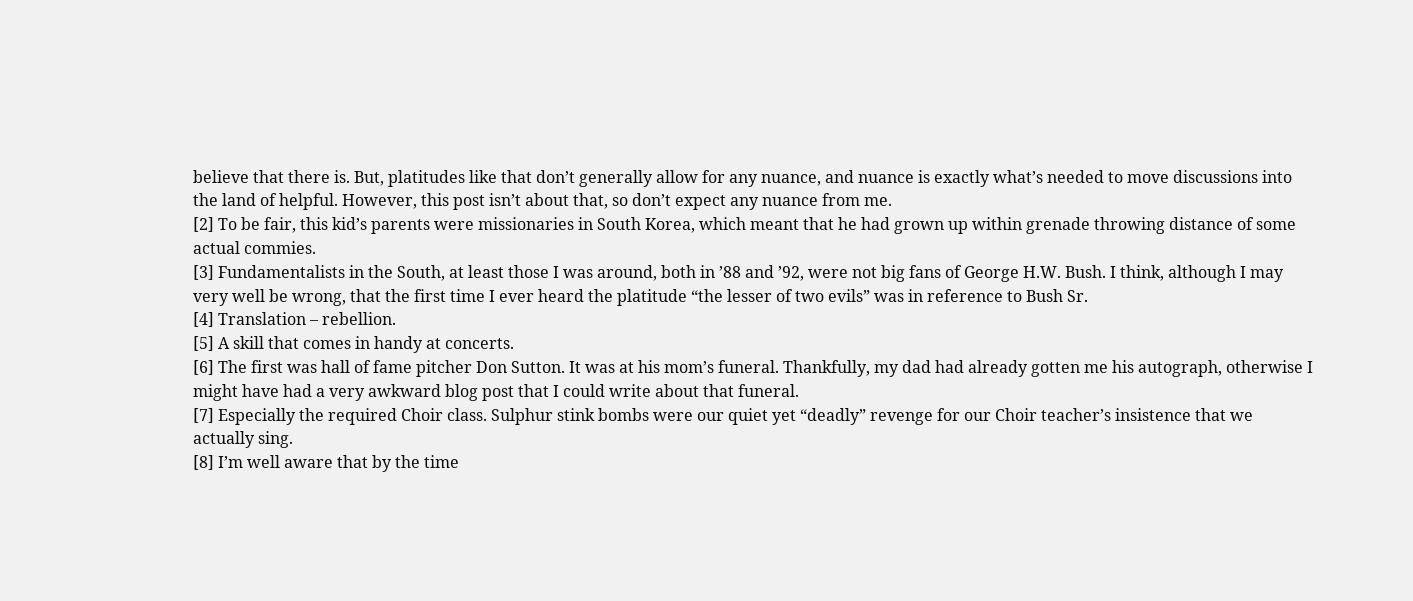believe that there is. But, platitudes like that don’t generally allow for any nuance, and nuance is exactly what’s needed to move discussions into the land of helpful. However, this post isn’t about that, so don’t expect any nuance from me.
[2] To be fair, this kid’s parents were missionaries in South Korea, which meant that he had grown up within grenade throwing distance of some actual commies.
[3] Fundamentalists in the South, at least those I was around, both in ’88 and ’92, were not big fans of George H.W. Bush. I think, although I may very well be wrong, that the first time I ever heard the platitude “the lesser of two evils” was in reference to Bush Sr.
[4] Translation – rebellion.
[5] A skill that comes in handy at concerts.
[6] The first was hall of fame pitcher Don Sutton. It was at his mom’s funeral. Thankfully, my dad had already gotten me his autograph, otherwise I might have had a very awkward blog post that I could write about that funeral.
[7] Especially the required Choir class. Sulphur stink bombs were our quiet yet “deadly” revenge for our Choir teacher’s insistence that we actually sing.
[8] I’m well aware that by the time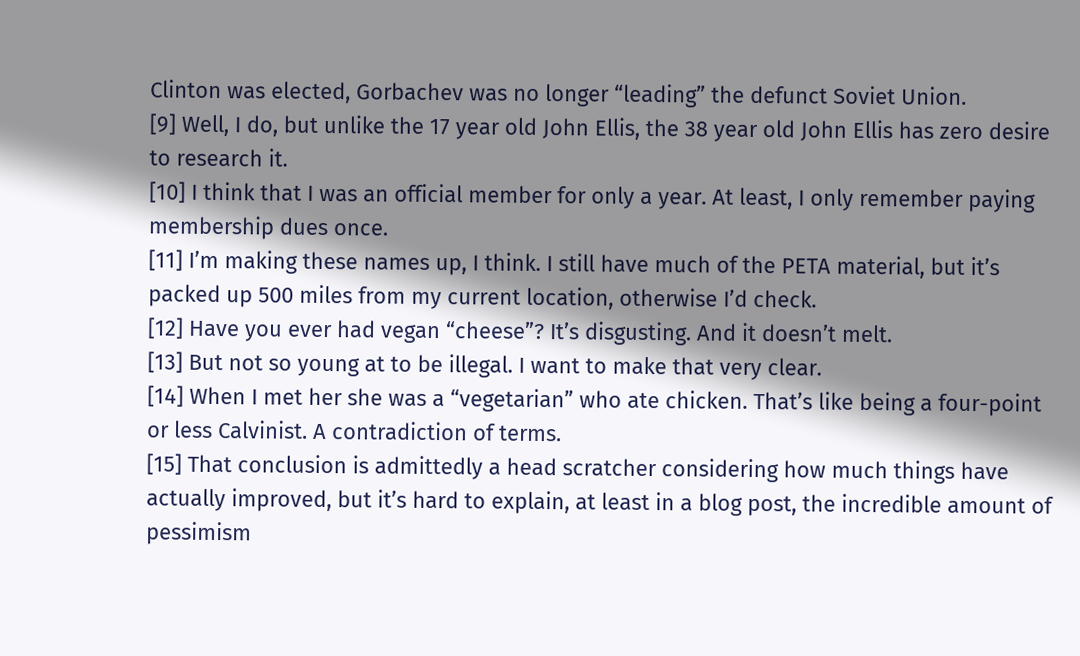Clinton was elected, Gorbachev was no longer “leading” the defunct Soviet Union.
[9] Well, I do, but unlike the 17 year old John Ellis, the 38 year old John Ellis has zero desire to research it.
[10] I think that I was an official member for only a year. At least, I only remember paying membership dues once.
[11] I’m making these names up, I think. I still have much of the PETA material, but it’s packed up 500 miles from my current location, otherwise I’d check.
[12] Have you ever had vegan “cheese”? It’s disgusting. And it doesn’t melt.
[13] But not so young at to be illegal. I want to make that very clear.
[14] When I met her she was a “vegetarian” who ate chicken. That’s like being a four-point or less Calvinist. A contradiction of terms.
[15] That conclusion is admittedly a head scratcher considering how much things have actually improved, but it’s hard to explain, at least in a blog post, the incredible amount of pessimism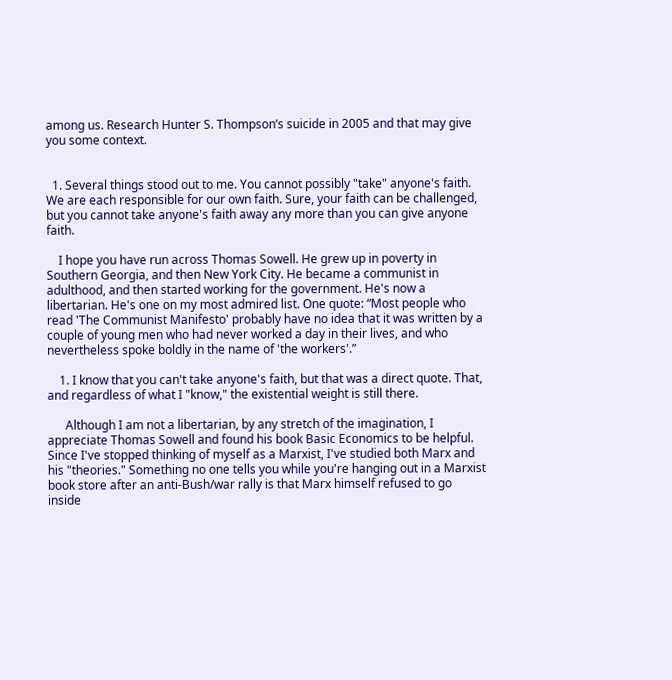among us. Research Hunter S. Thompson’s suicide in 2005 and that may give you some context.


  1. Several things stood out to me. You cannot possibly "take" anyone's faith. We are each responsible for our own faith. Sure, your faith can be challenged, but you cannot take anyone's faith away any more than you can give anyone faith.

    I hope you have run across Thomas Sowell. He grew up in poverty in Southern Georgia, and then New York City. He became a communist in adulthood, and then started working for the government. He's now a libertarian. He's one on my most admired list. One quote: “Most people who read 'The Communist Manifesto' probably have no idea that it was written by a couple of young men who had never worked a day in their lives, and who nevertheless spoke boldly in the name of 'the workers'.”

    1. I know that you can't take anyone's faith, but that was a direct quote. That, and regardless of what I "know," the existential weight is still there.

      Although I am not a libertarian, by any stretch of the imagination, I appreciate Thomas Sowell and found his book Basic Economics to be helpful. Since I've stopped thinking of myself as a Marxist, I've studied both Marx and his "theories." Something no one tells you while you're hanging out in a Marxist book store after an anti-Bush/war rally is that Marx himself refused to go inside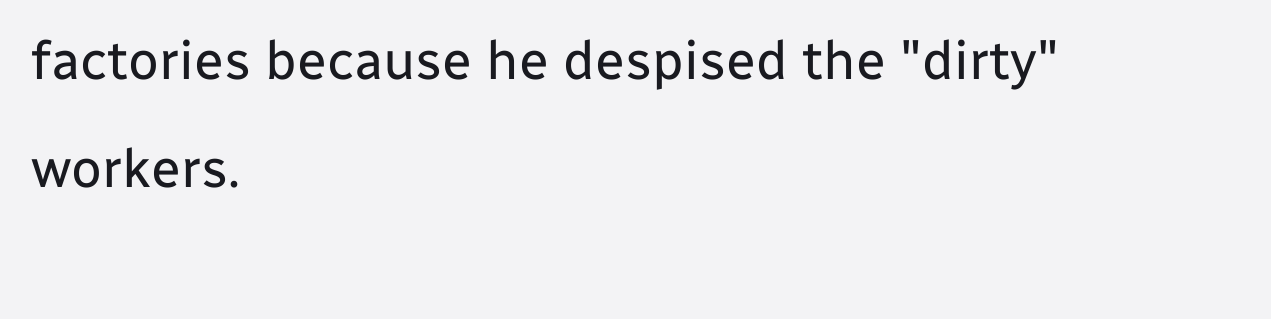factories because he despised the "dirty" workers.